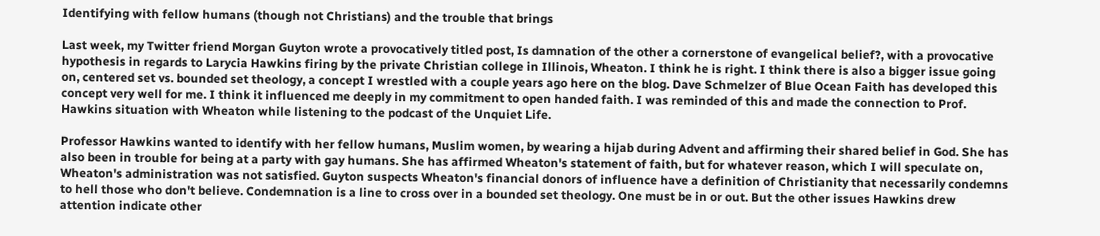Identifying with fellow humans (though not Christians) and the trouble that brings

Last week, my Twitter friend Morgan Guyton wrote a provocatively titled post, Is damnation of the other a cornerstone of evangelical belief?, with a provocative hypothesis in regards to Larycia Hawkins firing by the private Christian college in Illinois, Wheaton. I think he is right. I think there is also a bigger issue going on, centered set vs. bounded set theology, a concept I wrestled with a couple years ago here on the blog. Dave Schmelzer of Blue Ocean Faith has developed this concept very well for me. I think it influenced me deeply in my commitment to open handed faith. I was reminded of this and made the connection to Prof. Hawkins situation with Wheaton while listening to the podcast of the Unquiet Life.

Professor Hawkins wanted to identify with her fellow humans, Muslim women, by wearing a hijab during Advent and affirming their shared belief in God. She has also been in trouble for being at a party with gay humans. She has affirmed Wheaton's statement of faith, but for whatever reason, which I will speculate on, Wheaton's administration was not satisfied. Guyton suspects Wheaton's financial donors of influence have a definition of Christianity that necessarily condemns to hell those who don't believe. Condemnation is a line to cross over in a bounded set theology. One must be in or out. But the other issues Hawkins drew attention indicate other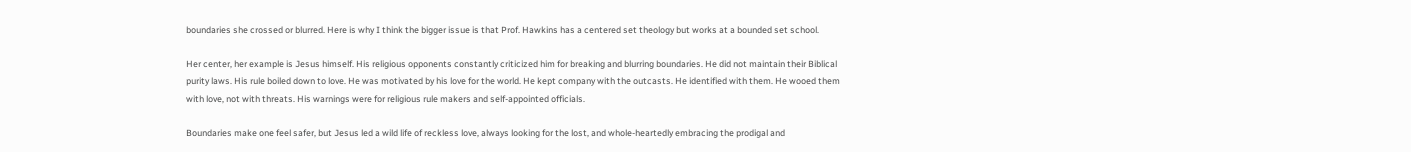boundaries she crossed or blurred. Here is why I think the bigger issue is that Prof. Hawkins has a centered set theology but works at a bounded set school.

Her center, her example is Jesus himself. His religious opponents constantly criticized him for breaking and blurring boundaries. He did not maintain their Biblical purity laws. His rule boiled down to love. He was motivated by his love for the world. He kept company with the outcasts. He identified with them. He wooed them with love, not with threats. His warnings were for religious rule makers and self-appointed officials.

Boundaries make one feel safer, but Jesus led a wild life of reckless love, always looking for the lost, and whole-heartedly embracing the prodigal and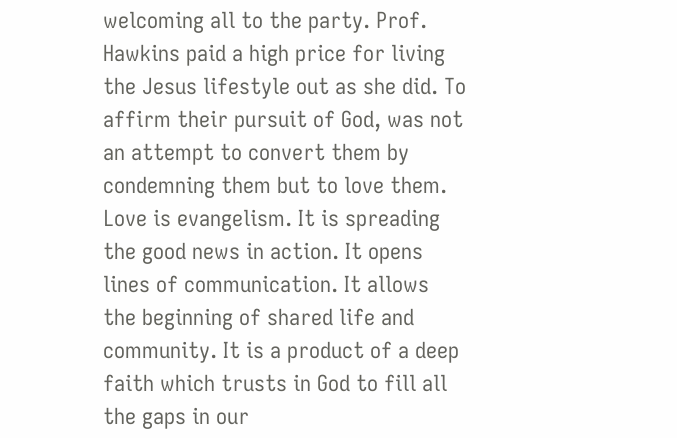welcoming all to the party. Prof. Hawkins paid a high price for living the Jesus lifestyle out as she did. To affirm their pursuit of God, was not an attempt to convert them by condemning them but to love them. Love is evangelism. It is spreading the good news in action. It opens lines of communication. It allows the beginning of shared life and community. It is a product of a deep faith which trusts in God to fill all the gaps in our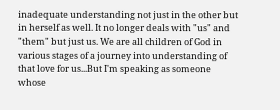inadequate understanding not just in the other but in herself as well. It no longer deals with "us" and "them" but just us. We are all children of God in various stages of a journey into understanding of that love for us...But I'm speaking as someone whose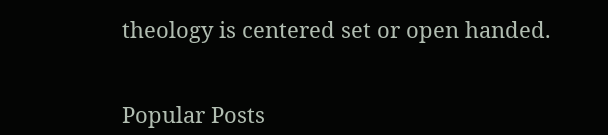theology is centered set or open handed.


Popular Posts